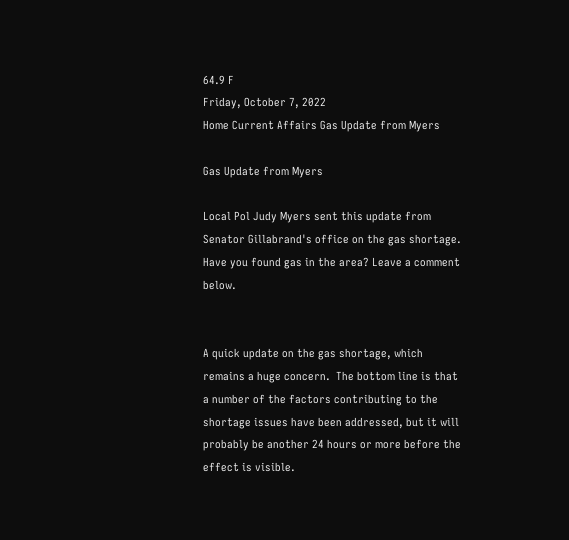64.9 F
Friday, October 7, 2022
Home Current Affairs Gas Update from Myers

Gas Update from Myers

Local Pol Judy Myers sent this update from Senator Gillabrand's office on the gas shortage. Have you found gas in the area? Leave a comment below.


A quick update on the gas shortage, which remains a huge concern.  The bottom line is that a number of the factors contributing to the shortage issues have been addressed, but it will probably be another 24 hours or more before the effect is visible.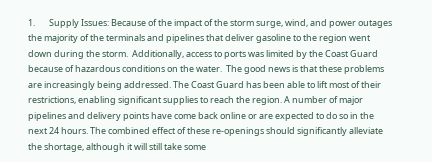1.       Supply Issues: Because of the impact of the storm surge, wind, and power outages the majority of the terminals and pipelines that deliver gasoline to the region went down during the storm.  Additionally, access to ports was limited by the Coast Guard because of hazardous conditions on the water.  The good news is that these problems are increasingly being addressed. The Coast Guard has been able to lift most of their restrictions, enabling significant supplies to reach the region. A number of major pipelines and delivery points have come back online or are expected to do so in the next 24 hours. The combined effect of these re-openings should significantly alleviate the shortage, although it will still take some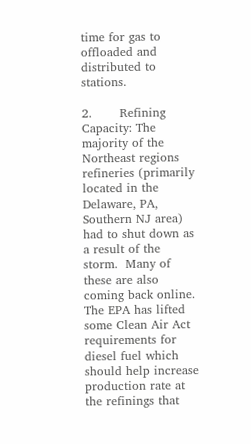time for gas to offloaded and distributed to stations.

2.       Refining Capacity: The majority of the Northeast regions refineries (primarily located in the Delaware, PA, Southern NJ area) had to shut down as a result of the storm.  Many of these are also coming back online.  The EPA has lifted some Clean Air Act requirements for diesel fuel which should help increase production rate at the refinings that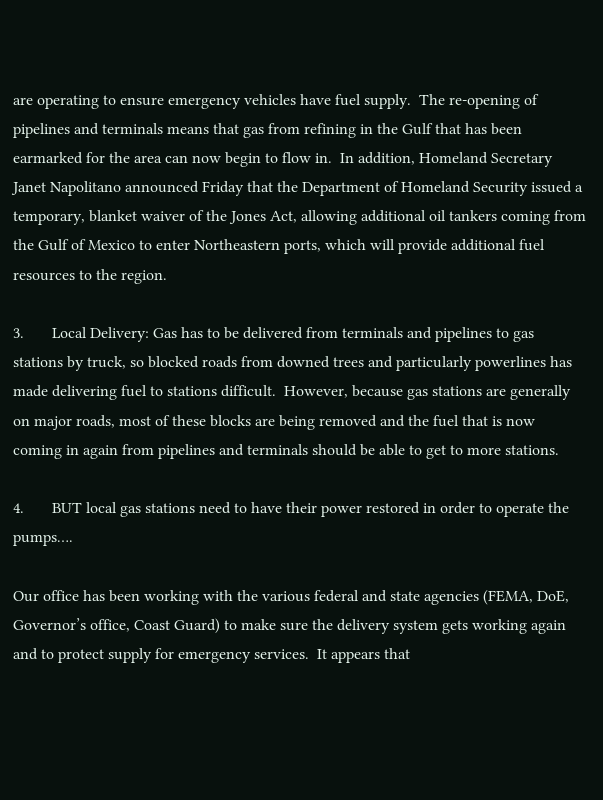are operating to ensure emergency vehicles have fuel supply.  The re-opening of pipelines and terminals means that gas from refining in the Gulf that has been earmarked for the area can now begin to flow in.  In addition, Homeland Secretary Janet Napolitano announced Friday that the Department of Homeland Security issued a temporary, blanket waiver of the Jones Act, allowing additional oil tankers coming from the Gulf of Mexico to enter Northeastern ports, which will provide additional fuel resources to the region.

3.       Local Delivery: Gas has to be delivered from terminals and pipelines to gas stations by truck, so blocked roads from downed trees and particularly powerlines has made delivering fuel to stations difficult.  However, because gas stations are generally on major roads, most of these blocks are being removed and the fuel that is now coming in again from pipelines and terminals should be able to get to more stations.

4.       BUT local gas stations need to have their power restored in order to operate the pumps….

Our office has been working with the various federal and state agencies (FEMA, DoE, Governor’s office, Coast Guard) to make sure the delivery system gets working again and to protect supply for emergency services.  It appears that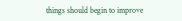things should begin to improve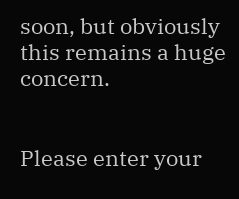soon, but obviously this remains a huge concern.


Please enter your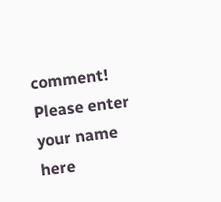comment!
Please enter your name here